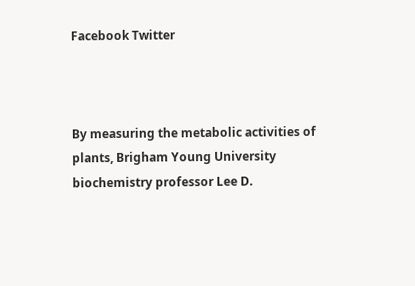Facebook Twitter



By measuring the metabolic activities of plants, Brigham Young University biochemistry professor Lee D.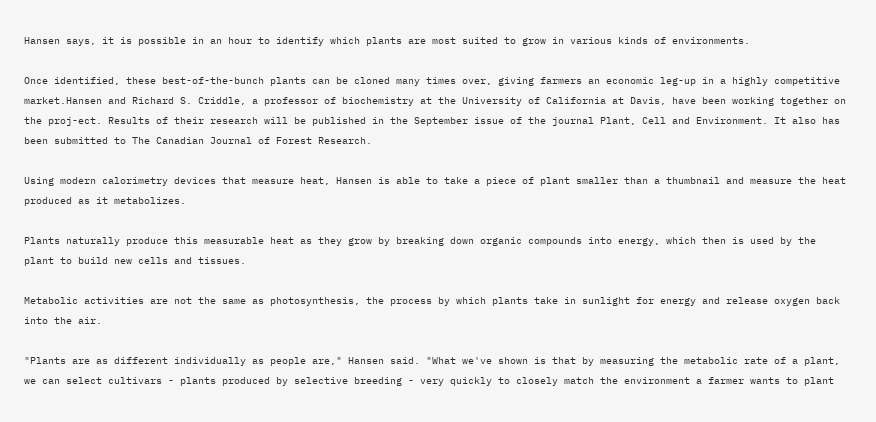Hansen says, it is possible in an hour to identify which plants are most suited to grow in various kinds of environments.

Once identified, these best-of-the-bunch plants can be cloned many times over, giving farmers an economic leg-up in a highly competitive market.Hansen and Richard S. Criddle, a professor of biochemistry at the University of California at Davis, have been working together on the proj-ect. Results of their research will be published in the September issue of the journal Plant, Cell and Environment. It also has been submitted to The Canadian Journal of Forest Research.

Using modern calorimetry devices that measure heat, Hansen is able to take a piece of plant smaller than a thumbnail and measure the heat produced as it metabolizes.

Plants naturally produce this measurable heat as they grow by breaking down organic compounds into energy, which then is used by the plant to build new cells and tissues.

Metabolic activities are not the same as photosynthesis, the process by which plants take in sunlight for energy and release oxygen back into the air.

"Plants are as different individually as people are," Hansen said. "What we've shown is that by measuring the metabolic rate of a plant, we can select cultivars - plants produced by selective breeding - very quickly to closely match the environment a farmer wants to plant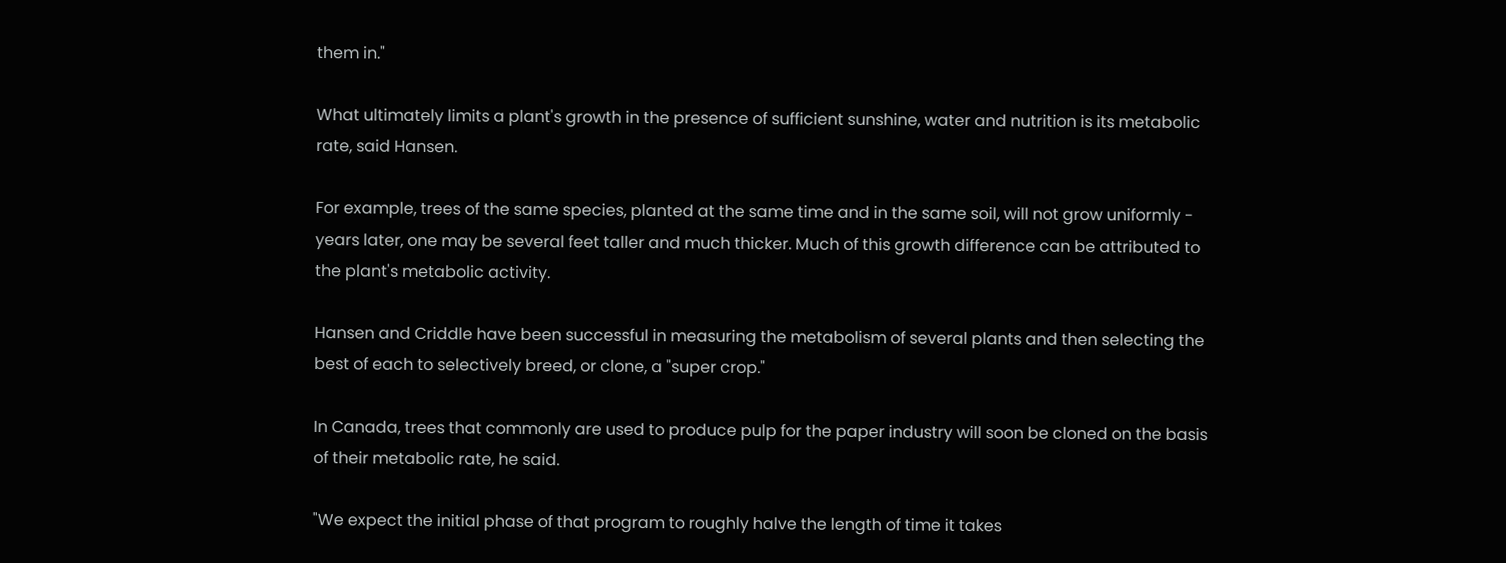them in."

What ultimately limits a plant's growth in the presence of sufficient sunshine, water and nutrition is its metabolic rate, said Hansen.

For example, trees of the same species, planted at the same time and in the same soil, will not grow uniformly - years later, one may be several feet taller and much thicker. Much of this growth difference can be attributed to the plant's metabolic activity.

Hansen and Criddle have been successful in measuring the metabolism of several plants and then selecting the best of each to selectively breed, or clone, a "super crop."

In Canada, trees that commonly are used to produce pulp for the paper industry will soon be cloned on the basis of their metabolic rate, he said.

"We expect the initial phase of that program to roughly halve the length of time it takes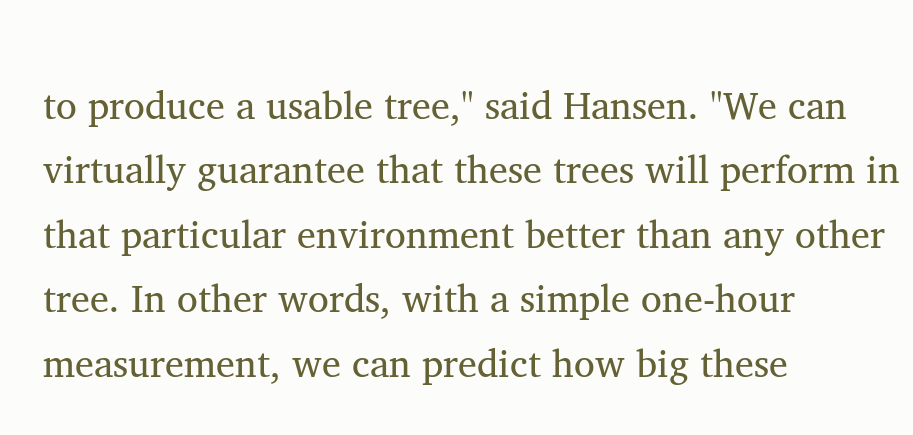to produce a usable tree," said Hansen. "We can virtually guarantee that these trees will perform in that particular environment better than any other tree. In other words, with a simple one-hour measurement, we can predict how big these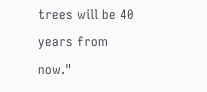trees will be 40 years from now."